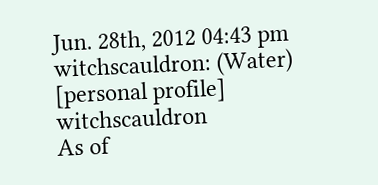Jun. 28th, 2012 04:43 pm
witchscauldron: (Water)
[personal profile] witchscauldron
As of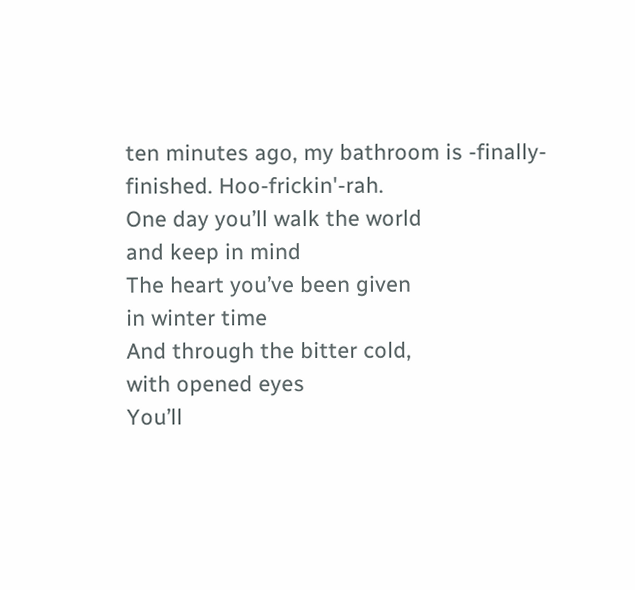ten minutes ago, my bathroom is -finally- finished. Hoo-frickin'-rah.
One day you’ll walk the world
and keep in mind
The heart you’ve been given
in winter time
And through the bitter cold,
with opened eyes
You’ll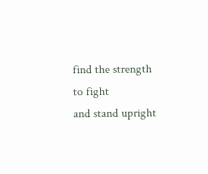find the strength to fight
and stand upright